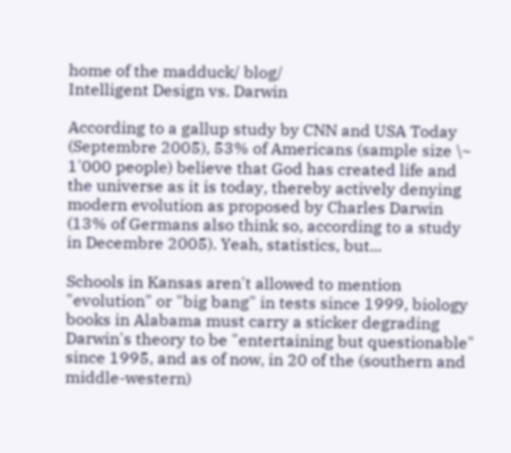home of the madduck/ blog/
Intelligent Design vs. Darwin

According to a gallup study by CNN and USA Today (Septembre 2005), 53% of Americans (sample size \~ 1'000 people) believe that God has created life and the universe as it is today, thereby actively denying modern evolution as proposed by Charles Darwin (13% of Germans also think so, according to a study in Decembre 2005). Yeah, statistics, but...

Schools in Kansas aren't allowed to mention "evolution" or "big bang" in tests since 1999, biology books in Alabama must carry a sticker degrading Darwin's theory to be "entertaining but questionable" since 1995, and as of now, in 20 of the (southern and middle-western)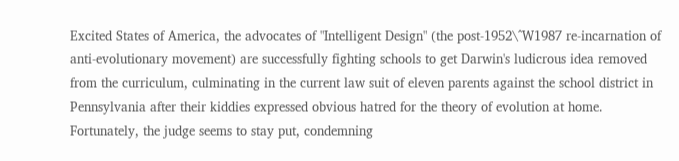Excited States of America, the advocates of "Intelligent Design" (the post-1952\^W1987 re-incarnation of anti-evolutionary movement) are successfully fighting schools to get Darwin's ludicrous idea removed from the curriculum, culminating in the current law suit of eleven parents against the school district in Pennsylvania after their kiddies expressed obvious hatred for the theory of evolution at home. Fortunately, the judge seems to stay put, condemning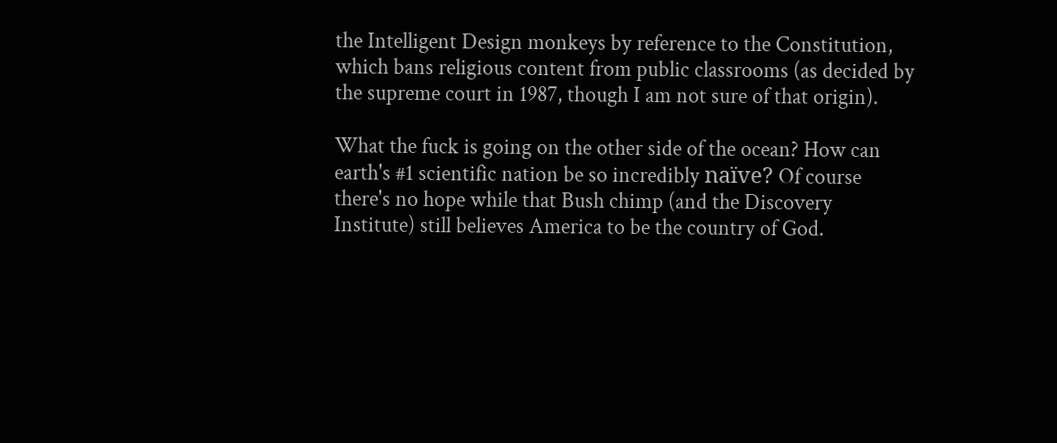the Intelligent Design monkeys by reference to the Constitution, which bans religious content from public classrooms (as decided by the supreme court in 1987, though I am not sure of that origin).

What the fuck is going on the other side of the ocean? How can earth's #1 scientific nation be so incredibly naïve? Of course there's no hope while that Bush chimp (and the Discovery Institute) still believes America to be the country of God.